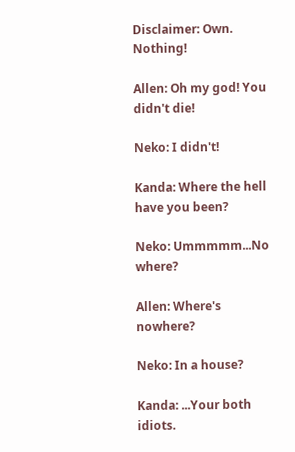Disclaimer: Own. Nothing!

Allen: Oh my god! You didn't die!

Neko: I didn't!

Kanda: Where the hell have you been?

Neko: Ummmmm...No where?

Allen: Where's nowhere?

Neko: In a house?

Kanda: ...Your both idiots.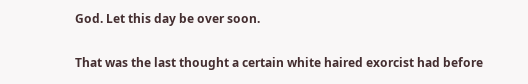God. Let this day be over soon.

That was the last thought a certain white haired exorcist had before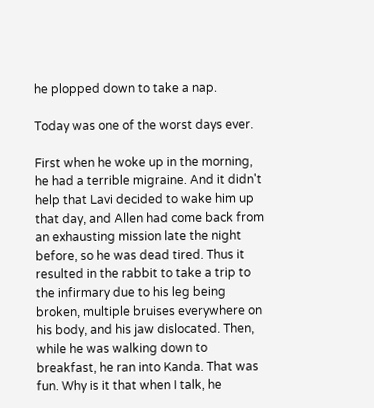he plopped down to take a nap.

Today was one of the worst days ever.

First when he woke up in the morning, he had a terrible migraine. And it didn't help that Lavi decided to wake him up that day, and Allen had come back from an exhausting mission late the night before, so he was dead tired. Thus it resulted in the rabbit to take a trip to the infirmary due to his leg being broken, multiple bruises everywhere on his body, and his jaw dislocated. Then, while he was walking down to breakfast, he ran into Kanda. That was fun. Why is it that when I talk, he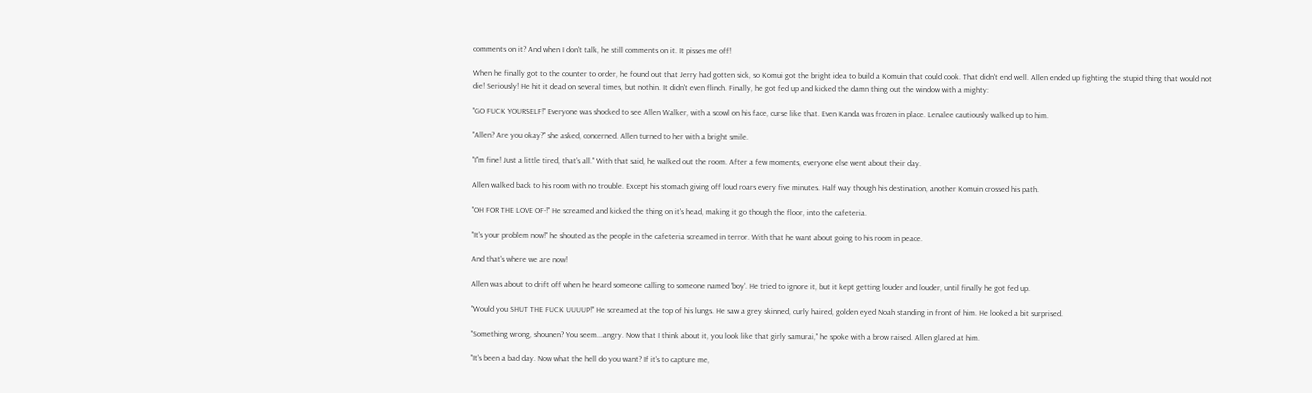comments on it? And when I don't talk, he still comments on it. It pisses me off!

When he finally got to the counter to order, he found out that Jerry had gotten sick, so Komui got the bright idea to build a Komuin that could cook. That didn't end well. Allen ended up fighting the stupid thing that would not die! Seriously! He hit it dead on several times, but nothin. It didn't even flinch. Finally, he got fed up and kicked the damn thing out the window with a mighty:

"GO FUCK YOURSELF!" Everyone was shocked to see Allen Walker, with a scowl on his face, curse like that. Even Kanda was frozen in place. Lenalee cautiously walked up to him.

"Allen? Are you okay?" she asked, concerned. Allen turned to her with a bright smile.

"I"m fine! Just a little tired, that's all." With that said, he walked out the room. After a few moments, everyone else went about their day.

Allen walked back to his room with no trouble. Except his stomach giving off loud roars every five minutes. Half way though his destination, another Komuin crossed his path.

"OH FOR THE LOVE OF-!" He screamed and kicked the thing on it's head, making it go though the floor, into the cafeteria.

"It's your problem now!" he shouted as the people in the cafeteria screamed in terror. With that he want about going to his room in peace.

And that's where we are now!

Allen was about to drift off when he heard someone calling to someone named 'boy'. He tried to ignore it, but it kept getting louder and louder, until finally he got fed up.

"Would you SHUT THE FUCK UUUUP!" He screamed at the top of his lungs. He saw a grey skinned, curly haired, golden eyed Noah standing in front of him. He looked a bit surprised.

"Something wrong, shounen? You seem...angry. Now that I think about it, you look like that girly samurai," he spoke with a brow raised. Allen glared at him.

"It's been a bad day. Now what the hell do you want? If it's to capture me,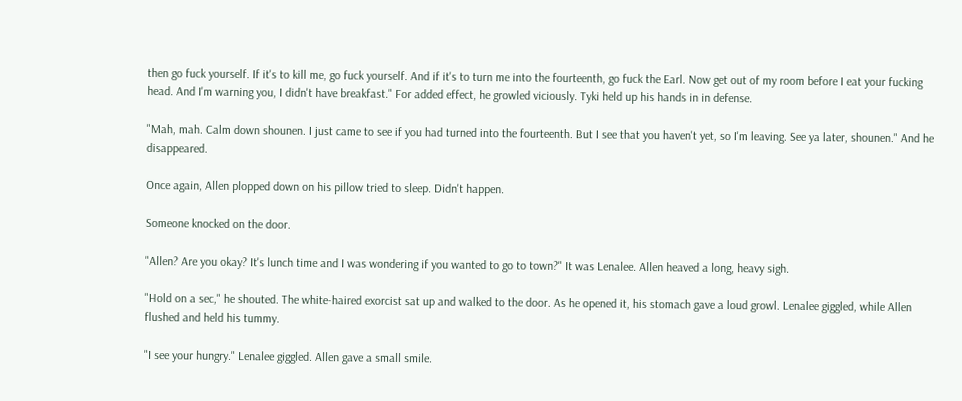then go fuck yourself. If it's to kill me, go fuck yourself. And if it's to turn me into the fourteenth, go fuck the Earl. Now get out of my room before I eat your fucking head. And I'm warning you, I didn't have breakfast." For added effect, he growled viciously. Tyki held up his hands in in defense.

"Mah, mah. Calm down shounen. I just came to see if you had turned into the fourteenth. But I see that you haven't yet, so I'm leaving. See ya later, shounen." And he disappeared.

Once again, Allen plopped down on his pillow tried to sleep. Didn't happen.

Someone knocked on the door.

"Allen? Are you okay? It's lunch time and I was wondering if you wanted to go to town?" It was Lenalee. Allen heaved a long, heavy sigh.

"Hold on a sec," he shouted. The white-haired exorcist sat up and walked to the door. As he opened it, his stomach gave a loud growl. Lenalee giggled, while Allen flushed and held his tummy.

"I see your hungry." Lenalee giggled. Allen gave a small smile.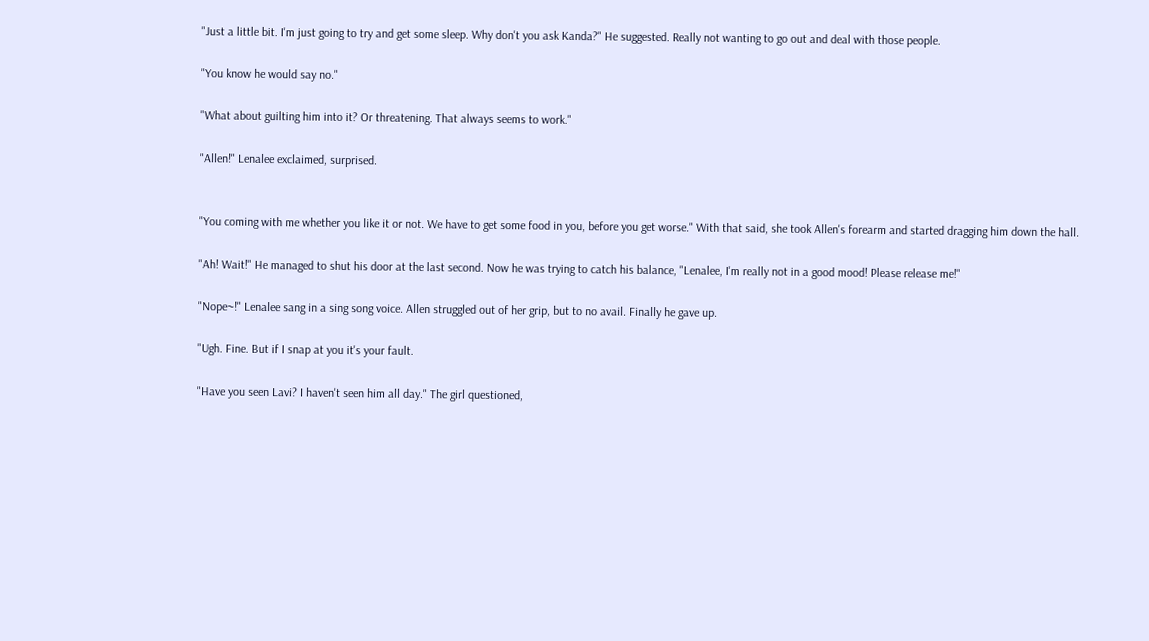"Just a little bit. I'm just going to try and get some sleep. Why don't you ask Kanda?" He suggested. Really not wanting to go out and deal with those people.

"You know he would say no."

"What about guilting him into it? Or threatening. That always seems to work."

"Allen!" Lenalee exclaimed, surprised.


"You coming with me whether you like it or not. We have to get some food in you, before you get worse." With that said, she took Allen's forearm and started dragging him down the hall.

"Ah! Wait!" He managed to shut his door at the last second. Now he was trying to catch his balance, "Lenalee, I'm really not in a good mood! Please release me!"

"Nope~!" Lenalee sang in a sing song voice. Allen struggled out of her grip, but to no avail. Finally he gave up.

"Ugh. Fine. But if I snap at you it's your fault.

"Have you seen Lavi? I haven't seen him all day." The girl questioned,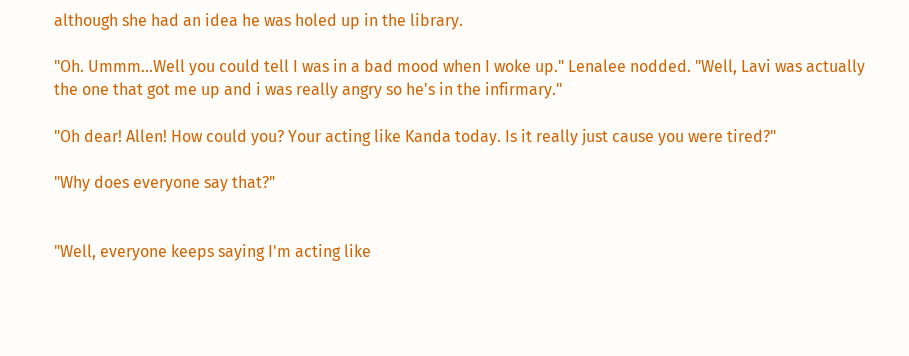although she had an idea he was holed up in the library.

"Oh. Ummm...Well you could tell I was in a bad mood when I woke up." Lenalee nodded. "Well, Lavi was actually the one that got me up and i was really angry so he's in the infirmary."

"Oh dear! Allen! How could you? Your acting like Kanda today. Is it really just cause you were tired?"

"Why does everyone say that?"


"Well, everyone keeps saying I'm acting like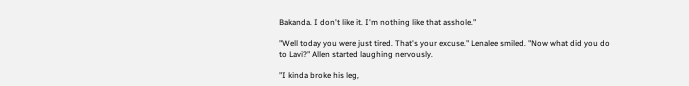Bakanda. I don't like it. I'm nothing like that asshole."

"Well today you were just tired. That's your excuse." Lenalee smiled. "Now what did you do to Lavi?" Allen started laughing nervously.

"I kinda broke his leg,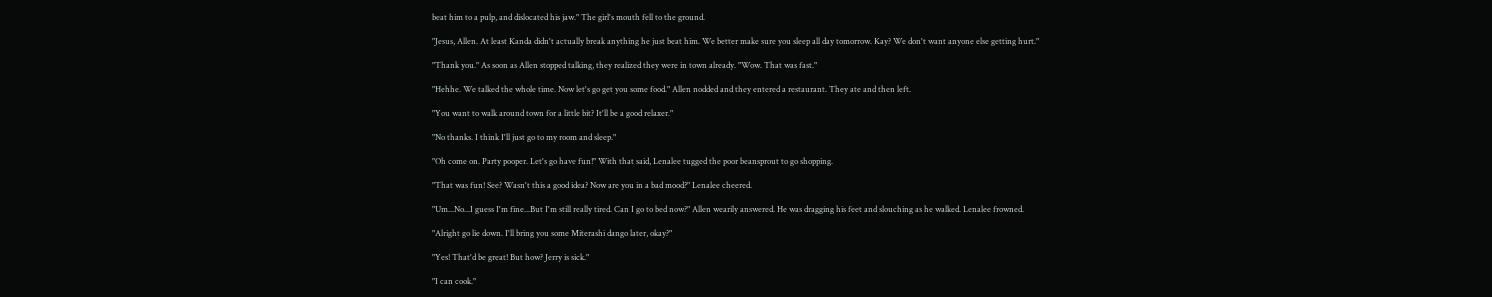beat him to a pulp, and dislocated his jaw." The girl's mouth fell to the ground.

"Jesus, Allen. At least Kanda didn't actually break anything he just beat him. We better make sure you sleep all day tomorrow. Kay? We don't want anyone else getting hurt."

"Thank you." As soon as Allen stopped talking, they realized they were in town already. "Wow. That was fast."

"Hehhe. We talked the whole time. Now let's go get you some food." Allen nodded and they entered a restaurant. They ate and then left.

"You want to walk around town for a little bit? It'll be a good relaxer."

"No thanks. I think I'll just go to my room and sleep."

"Oh come on. Party pooper. Let's go have fun!" With that said, Lenalee tugged the poor beansprout to go shopping.

"That was fun! See? Wasn't this a good idea? Now are you in a bad mood?" Lenalee cheered.

"Um...No...I guess I'm fine...But I'm still really tired. Can I go to bed now?" Allen wearily answered. He was dragging his feet and slouching as he walked. Lenalee frowned.

"Alright go lie down. I'll bring you some Miterashi dango later, okay?"

"Yes! That'd be great! But how? Jerry is sick."

"I can cook."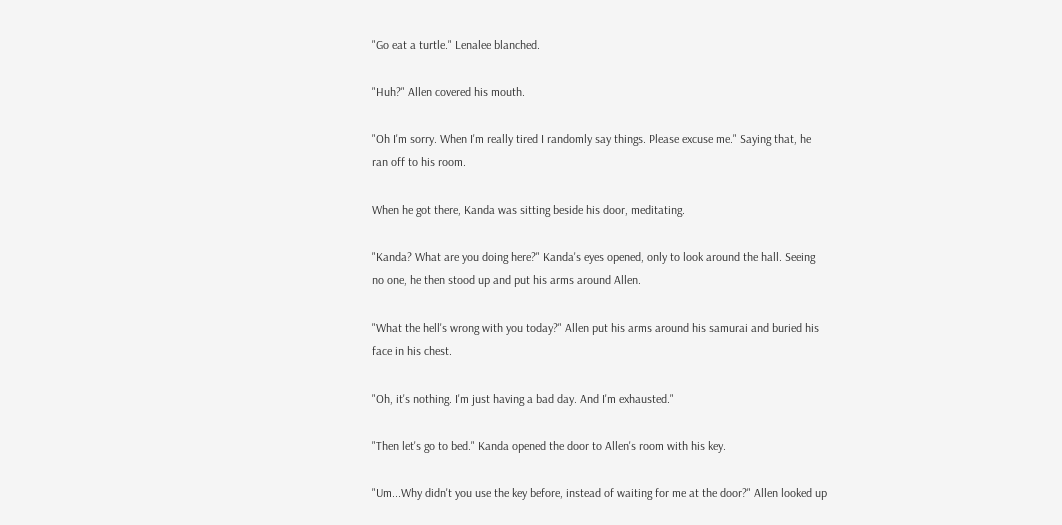"Go eat a turtle." Lenalee blanched.

"Huh?" Allen covered his mouth.

"Oh I'm sorry. When I'm really tired I randomly say things. Please excuse me." Saying that, he ran off to his room.

When he got there, Kanda was sitting beside his door, meditating.

"Kanda? What are you doing here?" Kanda's eyes opened, only to look around the hall. Seeing no one, he then stood up and put his arms around Allen.

"What the hell's wrong with you today?" Allen put his arms around his samurai and buried his face in his chest.

"Oh, it's nothing. I'm just having a bad day. And I'm exhausted."

"Then let's go to bed." Kanda opened the door to Allen's room with his key.

"Um...Why didn't you use the key before, instead of waiting for me at the door?" Allen looked up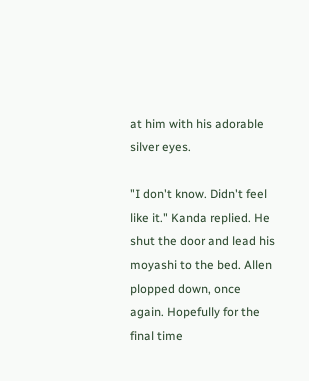at him with his adorable silver eyes.

"I don't know. Didn't feel like it." Kanda replied. He shut the door and lead his moyashi to the bed. Allen plopped down, once again. Hopefully for the final time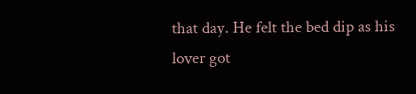that day. He felt the bed dip as his lover got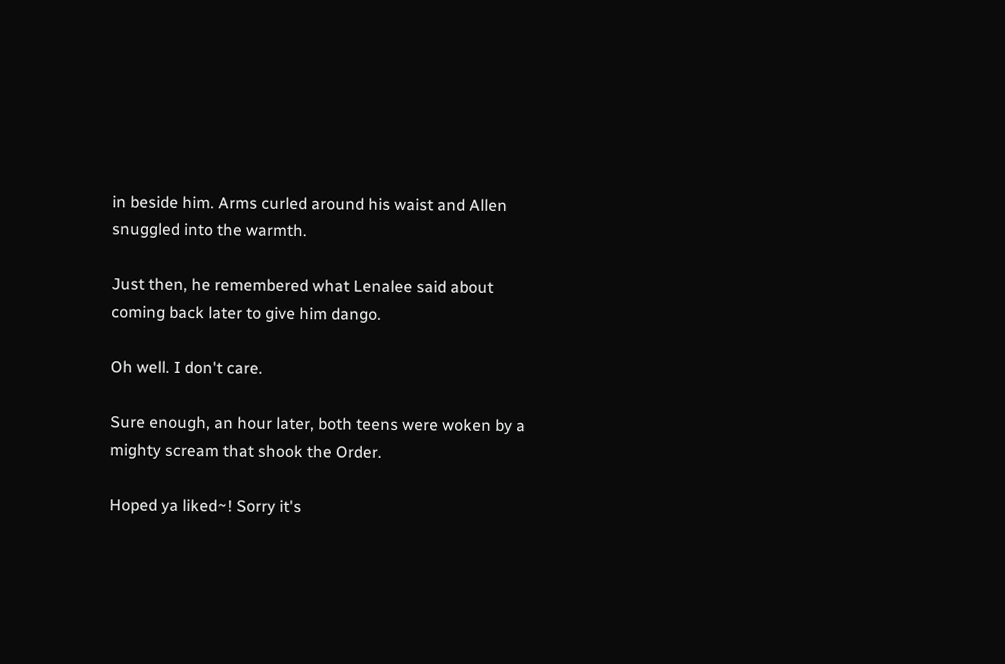in beside him. Arms curled around his waist and Allen snuggled into the warmth.

Just then, he remembered what Lenalee said about coming back later to give him dango.

Oh well. I don't care.

Sure enough, an hour later, both teens were woken by a mighty scream that shook the Order.

Hoped ya liked~! Sorry it's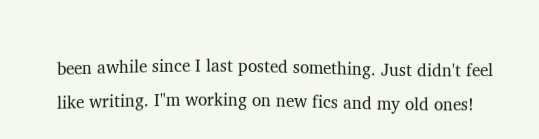been awhile since I last posted something. Just didn't feel like writing. I"m working on new fics and my old ones!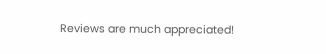Reviews are much appreciated!